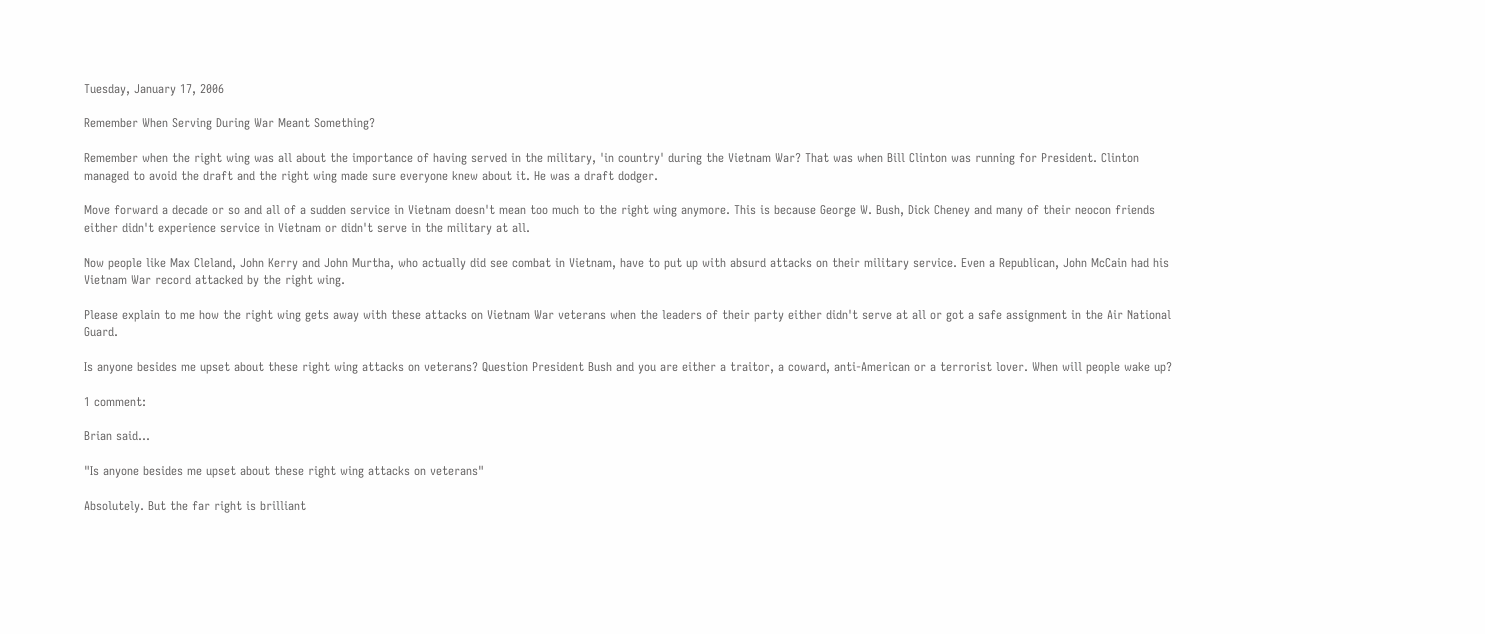Tuesday, January 17, 2006

Remember When Serving During War Meant Something?

Remember when the right wing was all about the importance of having served in the military, 'in country' during the Vietnam War? That was when Bill Clinton was running for President. Clinton managed to avoid the draft and the right wing made sure everyone knew about it. He was a draft dodger.

Move forward a decade or so and all of a sudden service in Vietnam doesn't mean too much to the right wing anymore. This is because George W. Bush, Dick Cheney and many of their neocon friends either didn't experience service in Vietnam or didn't serve in the military at all.

Now people like Max Cleland, John Kerry and John Murtha, who actually did see combat in Vietnam, have to put up with absurd attacks on their military service. Even a Republican, John McCain had his Vietnam War record attacked by the right wing.

Please explain to me how the right wing gets away with these attacks on Vietnam War veterans when the leaders of their party either didn't serve at all or got a safe assignment in the Air National Guard.

Is anyone besides me upset about these right wing attacks on veterans? Question President Bush and you are either a traitor, a coward, anti-American or a terrorist lover. When will people wake up?

1 comment:

Brian said...

"Is anyone besides me upset about these right wing attacks on veterans"

Absolutely. But the far right is brilliant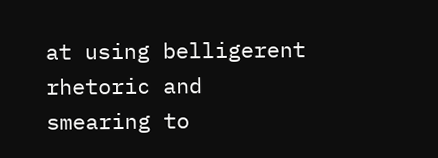at using belligerent rhetoric and smearing to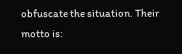obfuscate the situation. Their motto is: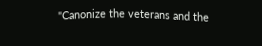"Canonize the veterans and the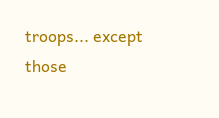troops... except those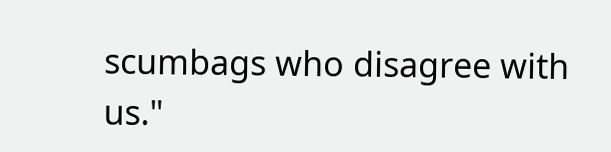scumbags who disagree with us."